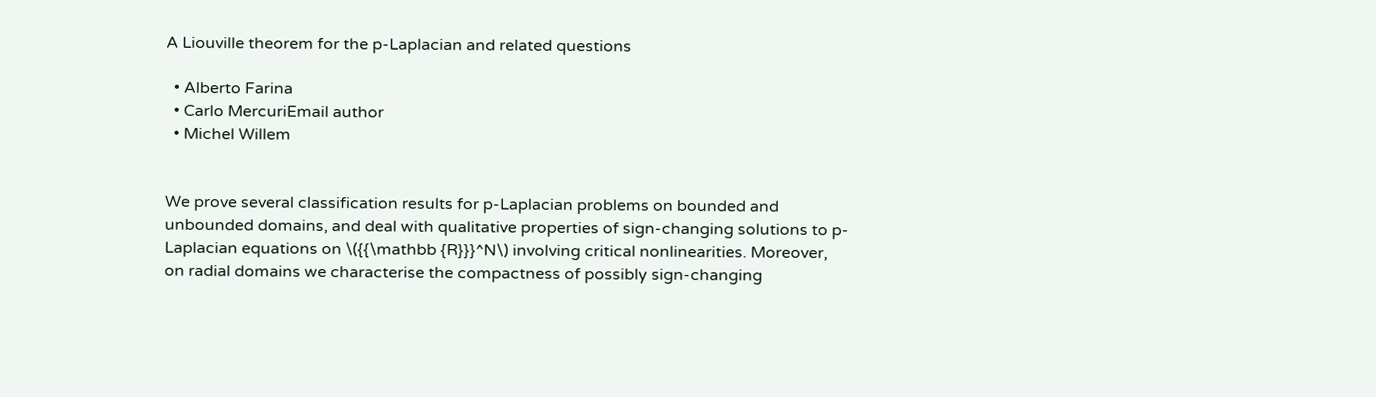A Liouville theorem for the p-Laplacian and related questions

  • Alberto Farina
  • Carlo MercuriEmail author
  • Michel Willem


We prove several classification results for p-Laplacian problems on bounded and unbounded domains, and deal with qualitative properties of sign-changing solutions to p-Laplacian equations on \({{\mathbb {R}}}^N\) involving critical nonlinearities. Moreover, on radial domains we characterise the compactness of possibly sign-changing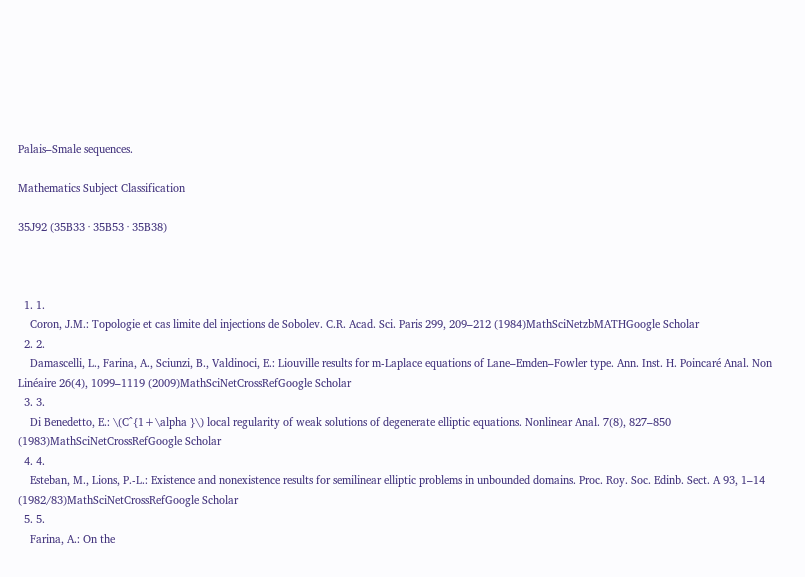Palais–Smale sequences.

Mathematics Subject Classification

35J92 (35B33 · 35B53 · 35B38)



  1. 1.
    Coron, J.M.: Topologie et cas limite del injections de Sobolev. C.R. Acad. Sci. Paris 299, 209–212 (1984)MathSciNetzbMATHGoogle Scholar
  2. 2.
    Damascelli, L., Farina, A., Sciunzi, B., Valdinoci, E.: Liouville results for m-Laplace equations of Lane–Emden–Fowler type. Ann. Inst. H. Poincaré Anal. Non Linéaire 26(4), 1099–1119 (2009)MathSciNetCrossRefGoogle Scholar
  3. 3.
    Di Benedetto, E.: \(C^{1+\alpha }\) local regularity of weak solutions of degenerate elliptic equations. Nonlinear Anal. 7(8), 827–850 (1983)MathSciNetCrossRefGoogle Scholar
  4. 4.
    Esteban, M., Lions, P.-L.: Existence and nonexistence results for semilinear elliptic problems in unbounded domains. Proc. Roy. Soc. Edinb. Sect. A 93, 1–14 (1982/83)MathSciNetCrossRefGoogle Scholar
  5. 5.
    Farina, A.: On the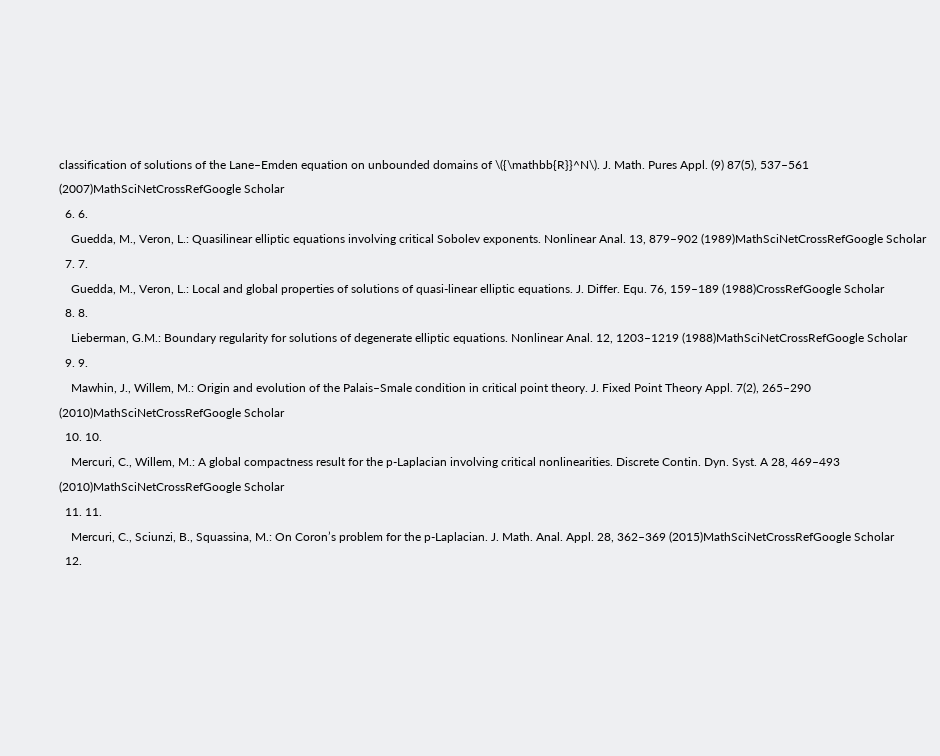classification of solutions of the Lane–Emden equation on unbounded domains of \({\mathbb{R}}^N\). J. Math. Pures Appl. (9) 87(5), 537–561 (2007)MathSciNetCrossRefGoogle Scholar
  6. 6.
    Guedda, M., Veron, L.: Quasilinear elliptic equations involving critical Sobolev exponents. Nonlinear Anal. 13, 879–902 (1989)MathSciNetCrossRefGoogle Scholar
  7. 7.
    Guedda, M., Veron, L.: Local and global properties of solutions of quasi-linear elliptic equations. J. Differ. Equ. 76, 159–189 (1988)CrossRefGoogle Scholar
  8. 8.
    Lieberman, G.M.: Boundary regularity for solutions of degenerate elliptic equations. Nonlinear Anal. 12, 1203–1219 (1988)MathSciNetCrossRefGoogle Scholar
  9. 9.
    Mawhin, J., Willem, M.: Origin and evolution of the Palais–Smale condition in critical point theory. J. Fixed Point Theory Appl. 7(2), 265–290 (2010)MathSciNetCrossRefGoogle Scholar
  10. 10.
    Mercuri, C., Willem, M.: A global compactness result for the p-Laplacian involving critical nonlinearities. Discrete Contin. Dyn. Syst. A 28, 469–493 (2010)MathSciNetCrossRefGoogle Scholar
  11. 11.
    Mercuri, C., Sciunzi, B., Squassina, M.: On Coron’s problem for the p-Laplacian. J. Math. Anal. Appl. 28, 362–369 (2015)MathSciNetCrossRefGoogle Scholar
  12.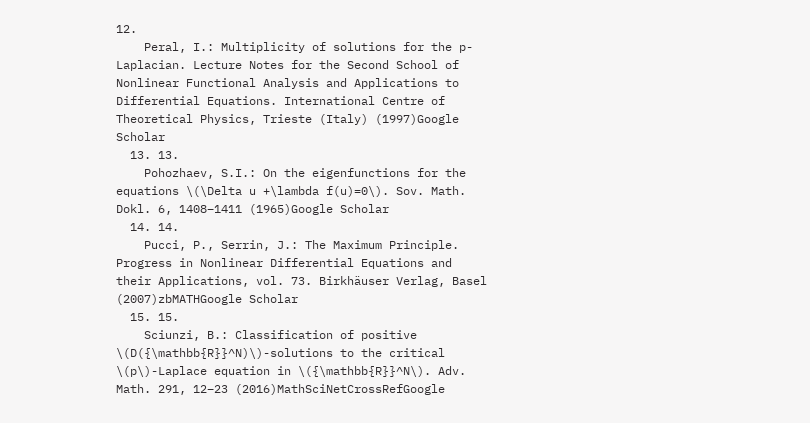12.
    Peral, I.: Multiplicity of solutions for the p-Laplacian. Lecture Notes for the Second School of Nonlinear Functional Analysis and Applications to Differential Equations. International Centre of Theoretical Physics, Trieste (Italy) (1997)Google Scholar
  13. 13.
    Pohozhaev, S.I.: On the eigenfunctions for the equations \(\Delta u +\lambda f(u)=0\). Sov. Math. Dokl. 6, 1408–1411 (1965)Google Scholar
  14. 14.
    Pucci, P., Serrin, J.: The Maximum Principle. Progress in Nonlinear Differential Equations and their Applications, vol. 73. Birkhäuser Verlag, Basel (2007)zbMATHGoogle Scholar
  15. 15.
    Sciunzi, B.: Classification of positive \(D({\mathbb{R}}^N)\)-solutions to the critical \(p\)-Laplace equation in \({\mathbb{R}}^N\). Adv. Math. 291, 12–23 (2016)MathSciNetCrossRefGoogle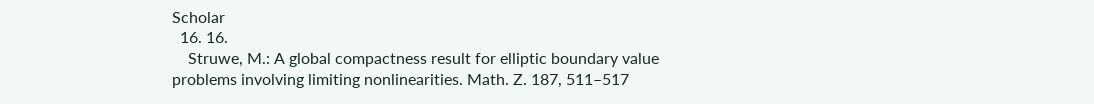Scholar
  16. 16.
    Struwe, M.: A global compactness result for elliptic boundary value problems involving limiting nonlinearities. Math. Z. 187, 511–517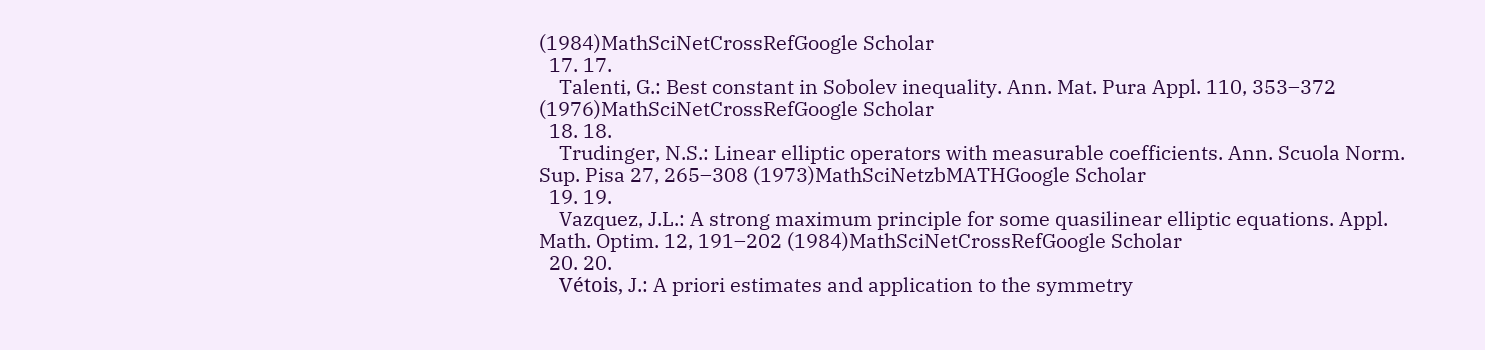(1984)MathSciNetCrossRefGoogle Scholar
  17. 17.
    Talenti, G.: Best constant in Sobolev inequality. Ann. Mat. Pura Appl. 110, 353–372 (1976)MathSciNetCrossRefGoogle Scholar
  18. 18.
    Trudinger, N.S.: Linear elliptic operators with measurable coefficients. Ann. Scuola Norm. Sup. Pisa 27, 265–308 (1973)MathSciNetzbMATHGoogle Scholar
  19. 19.
    Vazquez, J.L.: A strong maximum principle for some quasilinear elliptic equations. Appl. Math. Optim. 12, 191–202 (1984)MathSciNetCrossRefGoogle Scholar
  20. 20.
    Vétois, J.: A priori estimates and application to the symmetry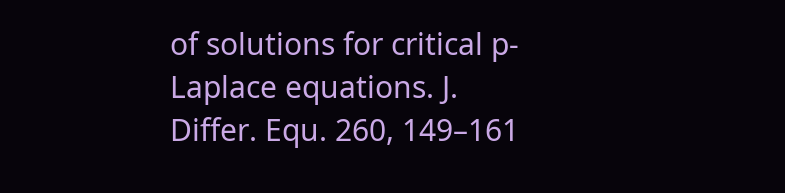of solutions for critical p-Laplace equations. J. Differ. Equ. 260, 149–161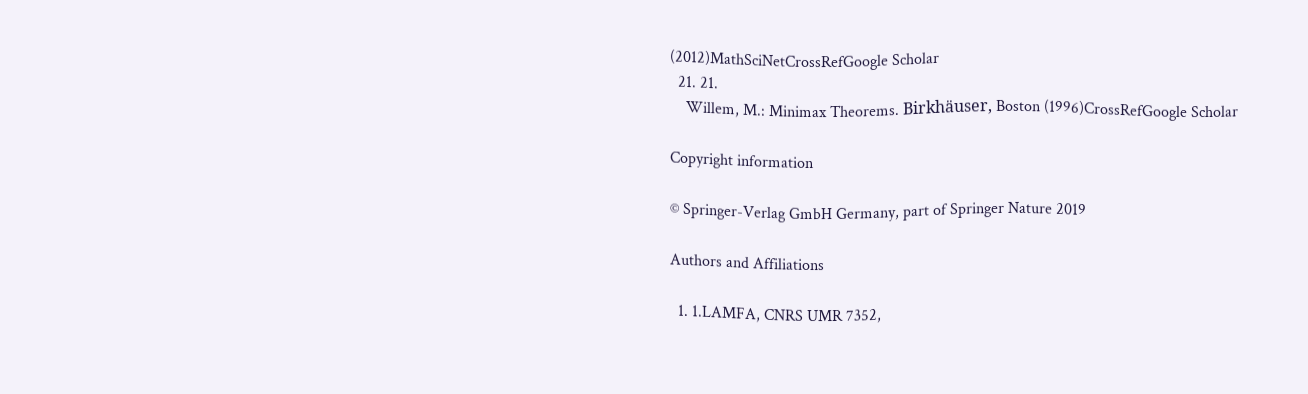(2012)MathSciNetCrossRefGoogle Scholar
  21. 21.
    Willem, M.: Minimax Theorems. Birkhäuser, Boston (1996)CrossRefGoogle Scholar

Copyright information

© Springer-Verlag GmbH Germany, part of Springer Nature 2019

Authors and Affiliations

  1. 1.LAMFA, CNRS UMR 7352,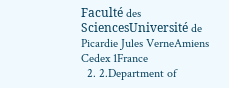Faculté des SciencesUniversité de Picardie Jules VerneAmiens Cedex 1France
  2. 2.Department of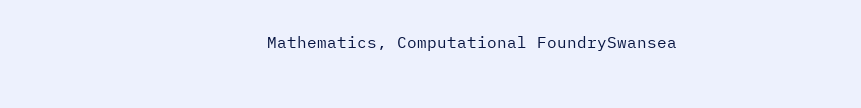Mathematics, Computational FoundrySwansea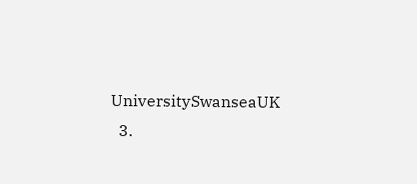UniversitySwanseaUK
  3.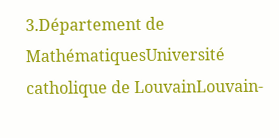3.Département de MathématiquesUniversité catholique de LouvainLouvain-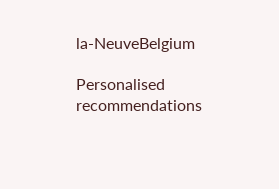la-NeuveBelgium

Personalised recommendations